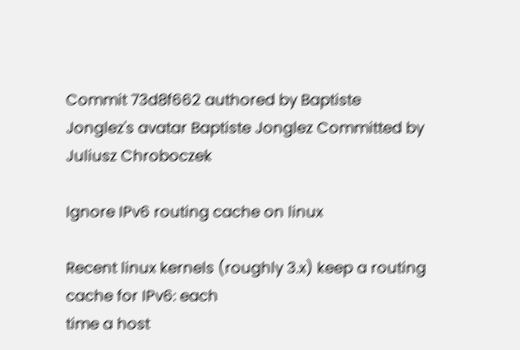Commit 73d8f662 authored by Baptiste Jonglez's avatar Baptiste Jonglez Committed by Juliusz Chroboczek

Ignore IPv6 routing cache on linux

Recent linux kernels (roughly 3.x) keep a routing cache for IPv6: each
time a host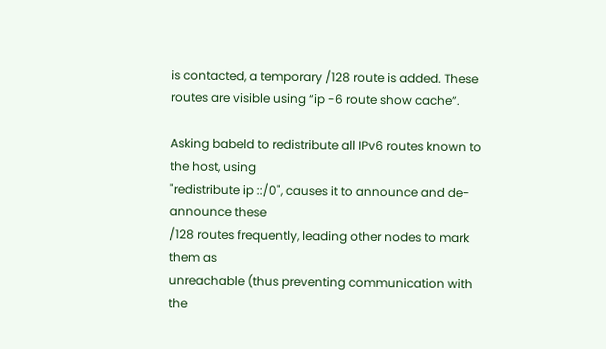is contacted, a temporary /128 route is added. These
routes are visible using “ip -6 route show cache”.

Asking babeld to redistribute all IPv6 routes known to the host, using
"redistribute ip ::/0", causes it to announce and de-announce these
/128 routes frequently, leading other nodes to mark them as
unreachable (thus preventing communication with the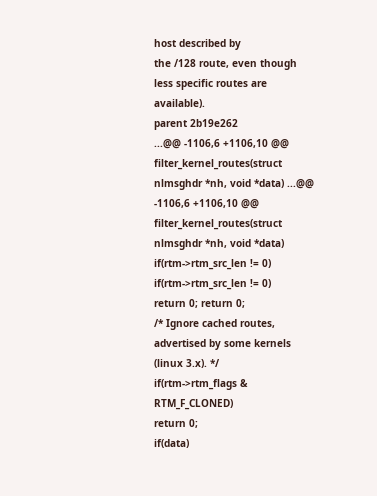host described by
the /128 route, even though less specific routes are available).
parent 2b19e262
...@@ -1106,6 +1106,10 @@ filter_kernel_routes(struct nlmsghdr *nh, void *data) ...@@ -1106,6 +1106,10 @@ filter_kernel_routes(struct nlmsghdr *nh, void *data)
if(rtm->rtm_src_len != 0) if(rtm->rtm_src_len != 0)
return 0; return 0;
/* Ignore cached routes, advertised by some kernels (linux 3.x). */
if(rtm->rtm_flags & RTM_F_CLONED)
return 0;
if(data)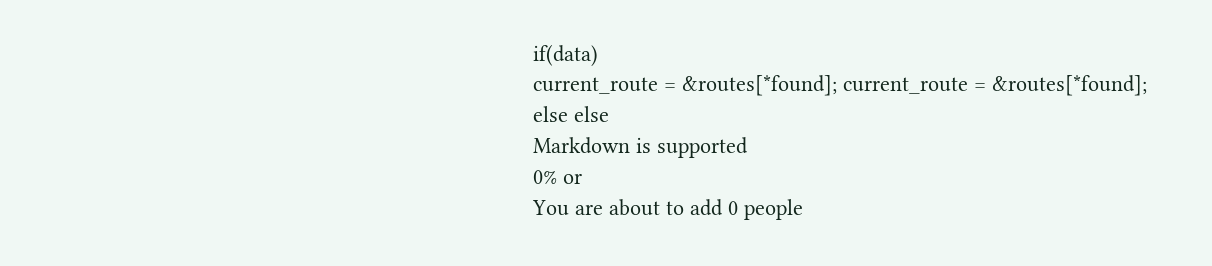if(data)
current_route = &routes[*found]; current_route = &routes[*found];
else else
Markdown is supported
0% or
You are about to add 0 people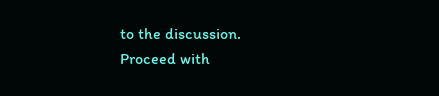to the discussion. Proceed with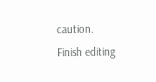caution.
Finish editing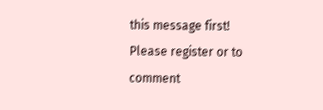this message first!
Please register or to comment